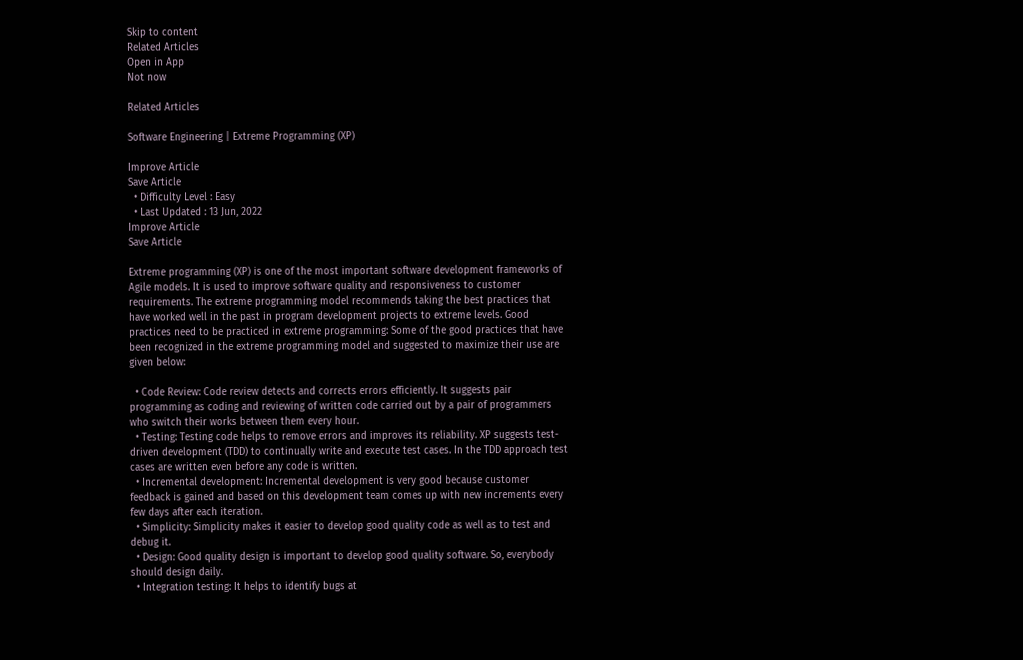Skip to content
Related Articles
Open in App
Not now

Related Articles

Software Engineering | Extreme Programming (XP)

Improve Article
Save Article
  • Difficulty Level : Easy
  • Last Updated : 13 Jun, 2022
Improve Article
Save Article

Extreme programming (XP) is one of the most important software development frameworks of Agile models. It is used to improve software quality and responsiveness to customer requirements. The extreme programming model recommends taking the best practices that have worked well in the past in program development projects to extreme levels. Good practices need to be practiced in extreme programming: Some of the good practices that have been recognized in the extreme programming model and suggested to maximize their use are given below:

  • Code Review: Code review detects and corrects errors efficiently. It suggests pair programming as coding and reviewing of written code carried out by a pair of programmers who switch their works between them every hour.
  • Testing: Testing code helps to remove errors and improves its reliability. XP suggests test-driven development (TDD) to continually write and execute test cases. In the TDD approach test cases are written even before any code is written.
  • Incremental development: Incremental development is very good because customer feedback is gained and based on this development team comes up with new increments every few days after each iteration.
  • Simplicity: Simplicity makes it easier to develop good quality code as well as to test and debug it.
  • Design: Good quality design is important to develop good quality software. So, everybody should design daily.
  • Integration testing: It helps to identify bugs at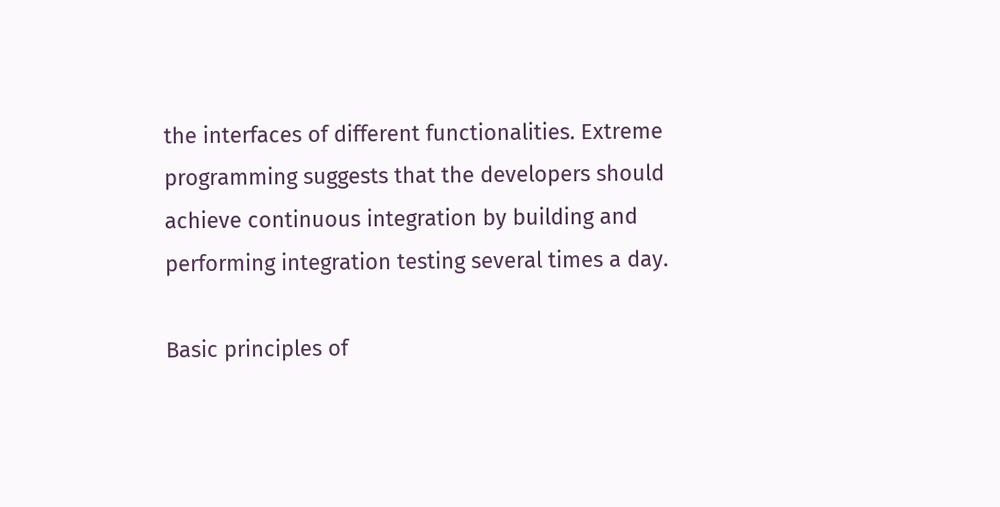the interfaces of different functionalities. Extreme programming suggests that the developers should achieve continuous integration by building and performing integration testing several times a day.

Basic principles of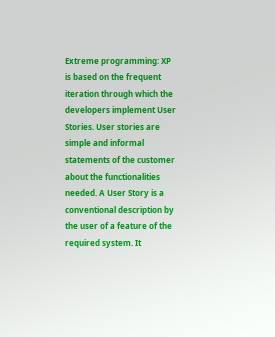Extreme programming: XP is based on the frequent iteration through which the developers implement User Stories. User stories are simple and informal statements of the customer about the functionalities needed. A User Story is a conventional description by the user of a feature of the required system. It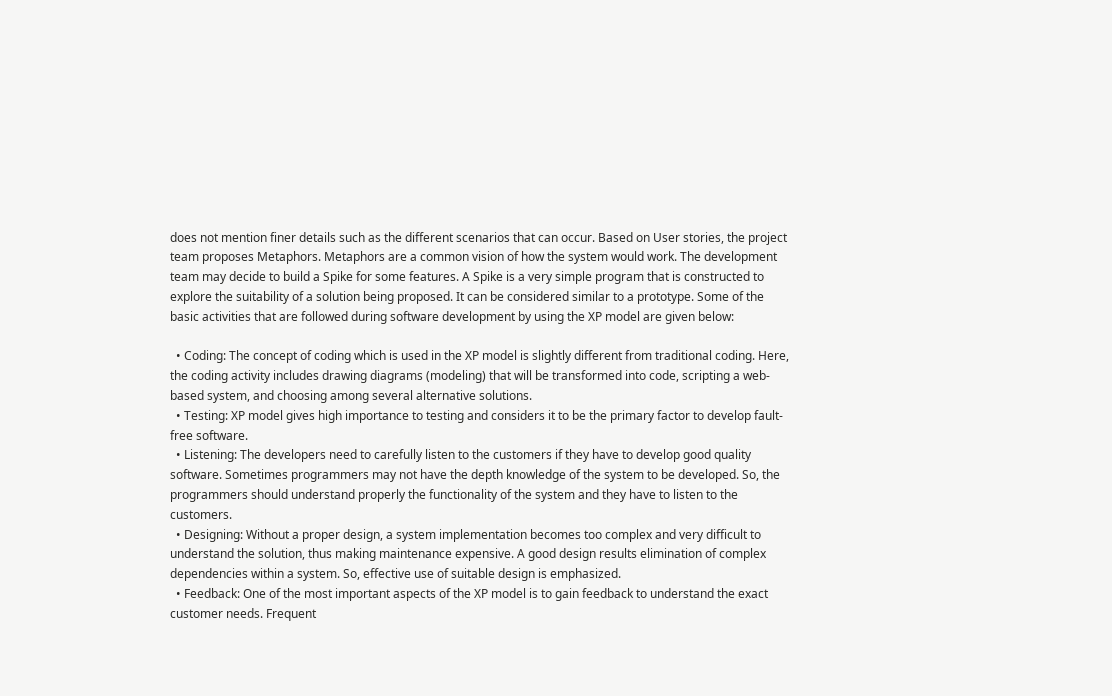does not mention finer details such as the different scenarios that can occur. Based on User stories, the project team proposes Metaphors. Metaphors are a common vision of how the system would work. The development team may decide to build a Spike for some features. A Spike is a very simple program that is constructed to explore the suitability of a solution being proposed. It can be considered similar to a prototype. Some of the basic activities that are followed during software development by using the XP model are given below:

  • Coding: The concept of coding which is used in the XP model is slightly different from traditional coding. Here, the coding activity includes drawing diagrams (modeling) that will be transformed into code, scripting a web-based system, and choosing among several alternative solutions.
  • Testing: XP model gives high importance to testing and considers it to be the primary factor to develop fault-free software.
  • Listening: The developers need to carefully listen to the customers if they have to develop good quality software. Sometimes programmers may not have the depth knowledge of the system to be developed. So, the programmers should understand properly the functionality of the system and they have to listen to the customers.
  • Designing: Without a proper design, a system implementation becomes too complex and very difficult to understand the solution, thus making maintenance expensive. A good design results elimination of complex dependencies within a system. So, effective use of suitable design is emphasized.
  • Feedback: One of the most important aspects of the XP model is to gain feedback to understand the exact customer needs. Frequent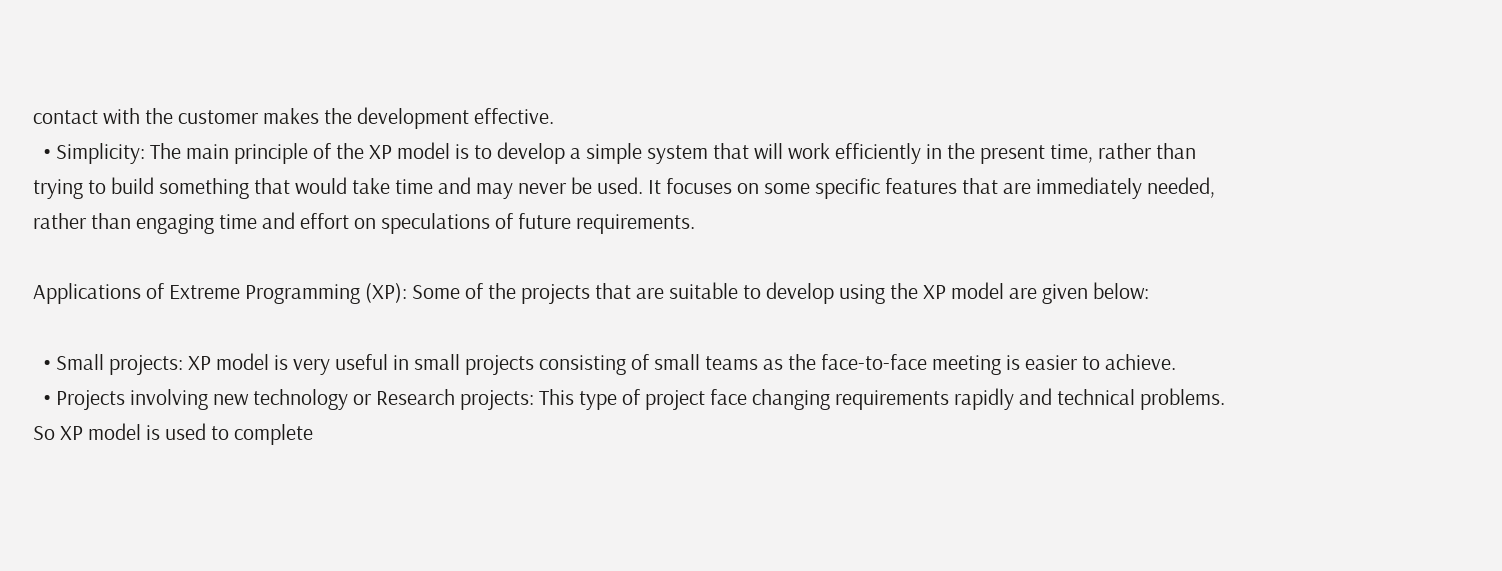contact with the customer makes the development effective.
  • Simplicity: The main principle of the XP model is to develop a simple system that will work efficiently in the present time, rather than trying to build something that would take time and may never be used. It focuses on some specific features that are immediately needed, rather than engaging time and effort on speculations of future requirements.

Applications of Extreme Programming (XP): Some of the projects that are suitable to develop using the XP model are given below:

  • Small projects: XP model is very useful in small projects consisting of small teams as the face-to-face meeting is easier to achieve.
  • Projects involving new technology or Research projects: This type of project face changing requirements rapidly and technical problems. So XP model is used to complete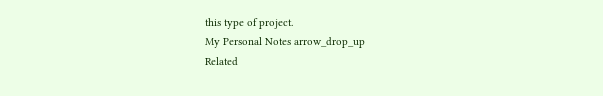this type of project.
My Personal Notes arrow_drop_up
Related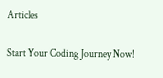Articles

Start Your Coding Journey Now!